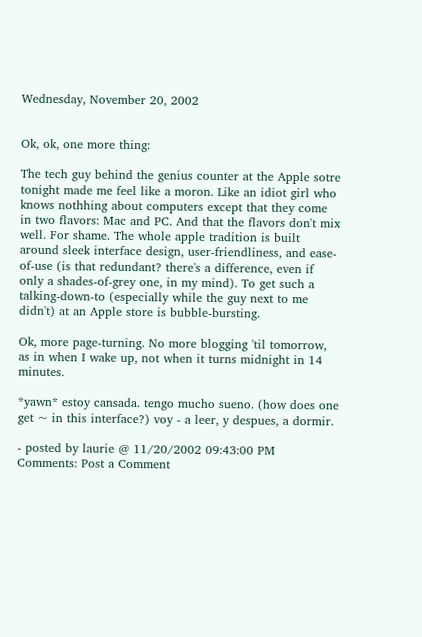Wednesday, November 20, 2002


Ok, ok, one more thing:

The tech guy behind the genius counter at the Apple sotre tonight made me feel like a moron. Like an idiot girl who knows nothhing about computers except that they come in two flavors: Mac and PC. And that the flavors don't mix well. For shame. The whole apple tradition is built around sleek interface design, user-friendliness, and ease-of-use (is that redundant? there's a difference, even if only a shades-of-grey one, in my mind). To get such a talking-down-to (especially while the guy next to me didn't) at an Apple store is bubble-bursting.

Ok, more page-turning. No more blogging 'til tomorrow, as in when I wake up, not when it turns midnight in 14 minutes.

*yawn* estoy cansada. tengo mucho sueno. (how does one get ~ in this interface?) voy - a leer, y despues, a dormir.

- posted by laurie @ 11/20/2002 09:43:00 PM
Comments: Post a Comment